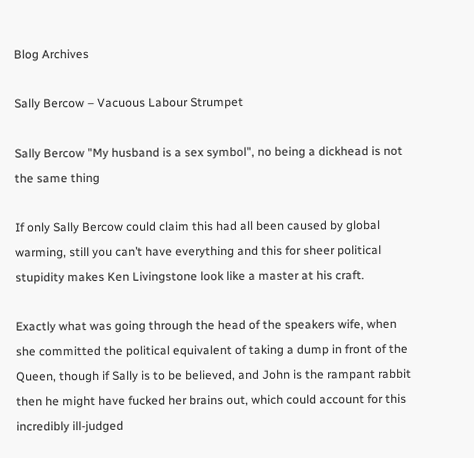Blog Archives

Sally Bercow – Vacuous Labour Strumpet

Sally Bercow "My husband is a sex symbol", no being a dickhead is not the same thing

If only Sally Bercow could claim this had all been caused by global warming, still you can’t have everything and this for sheer political stupidity makes Ken Livingstone look like a master at his craft.

Exactly what was going through the head of the speakers wife, when she committed the political equivalent of taking a dump in front of the Queen, though if Sally is to be believed, and John is the rampant rabbit then he might have fucked her brains out, which could account for this incredibly ill-judged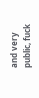and very public, fuck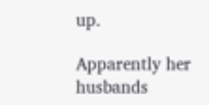up.

Apparently her husbands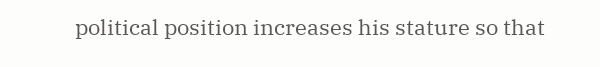political position increases his stature so that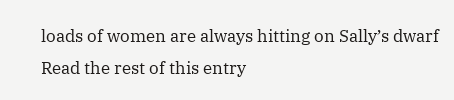loads of women are always hitting on Sally’s dwarf Read the rest of this entry